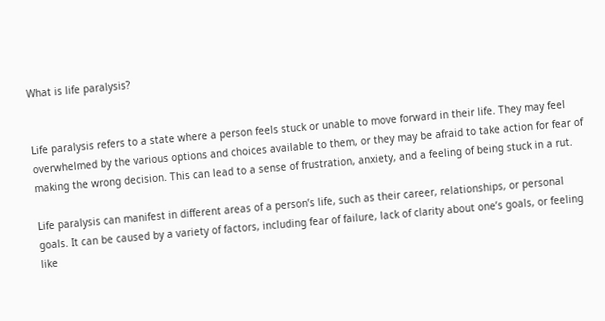What is life paralysis?


Life paralysis refers to a state where a person feels stuck or unable to move forward in their life. They may feel overwhelmed by the various options and choices available to them, or they may be afraid to take action for fear of making the wrong decision. This can lead to a sense of frustration, anxiety, and a feeling of being stuck in a rut.

Life paralysis can manifest in different areas of a person’s life, such as their career, relationships, or personal goals. It can be caused by a variety of factors, including fear of failure, lack of clarity about one’s goals, or feeling like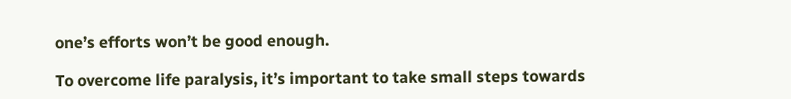one’s efforts won’t be good enough.

To overcome life paralysis, it’s important to take small steps towards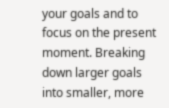your goals and to focus on the present moment. Breaking down larger goals into smaller, more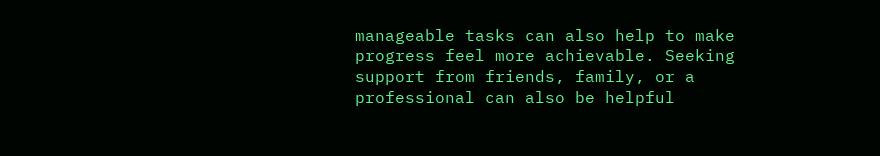manageable tasks can also help to make progress feel more achievable. Seeking support from friends, family, or a professional can also be helpful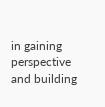in gaining perspective and building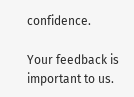confidence.

Your feedback is important to us.